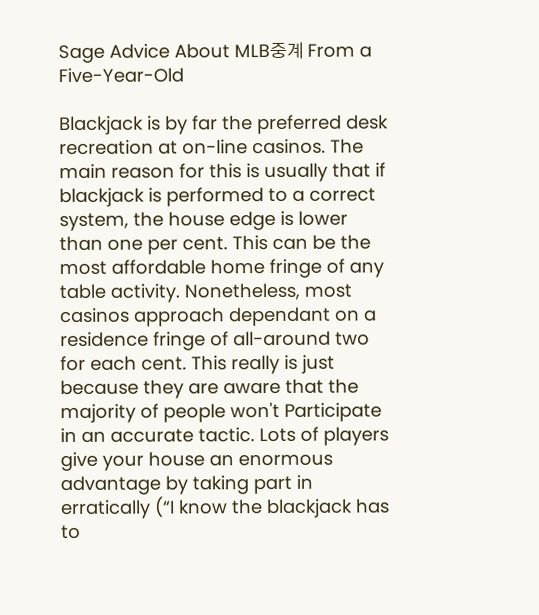Sage Advice About MLB중계 From a Five-Year-Old

Blackjack is by far the preferred desk recreation at on-line casinos. The main reason for this is usually that if blackjack is performed to a correct system, the house edge is lower than one per cent. This can be the most affordable home fringe of any table activity. Nonetheless, most casinos approach dependant on a residence fringe of all-around two for each cent. This really is just because they are aware that the majority of people won't Participate in an accurate tactic. Lots of players give your house an enormous advantage by taking part in erratically (“I know the blackjack has to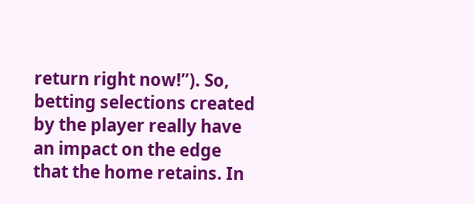return right now!”). So, betting selections created by the player really have an impact on the edge that the home retains. In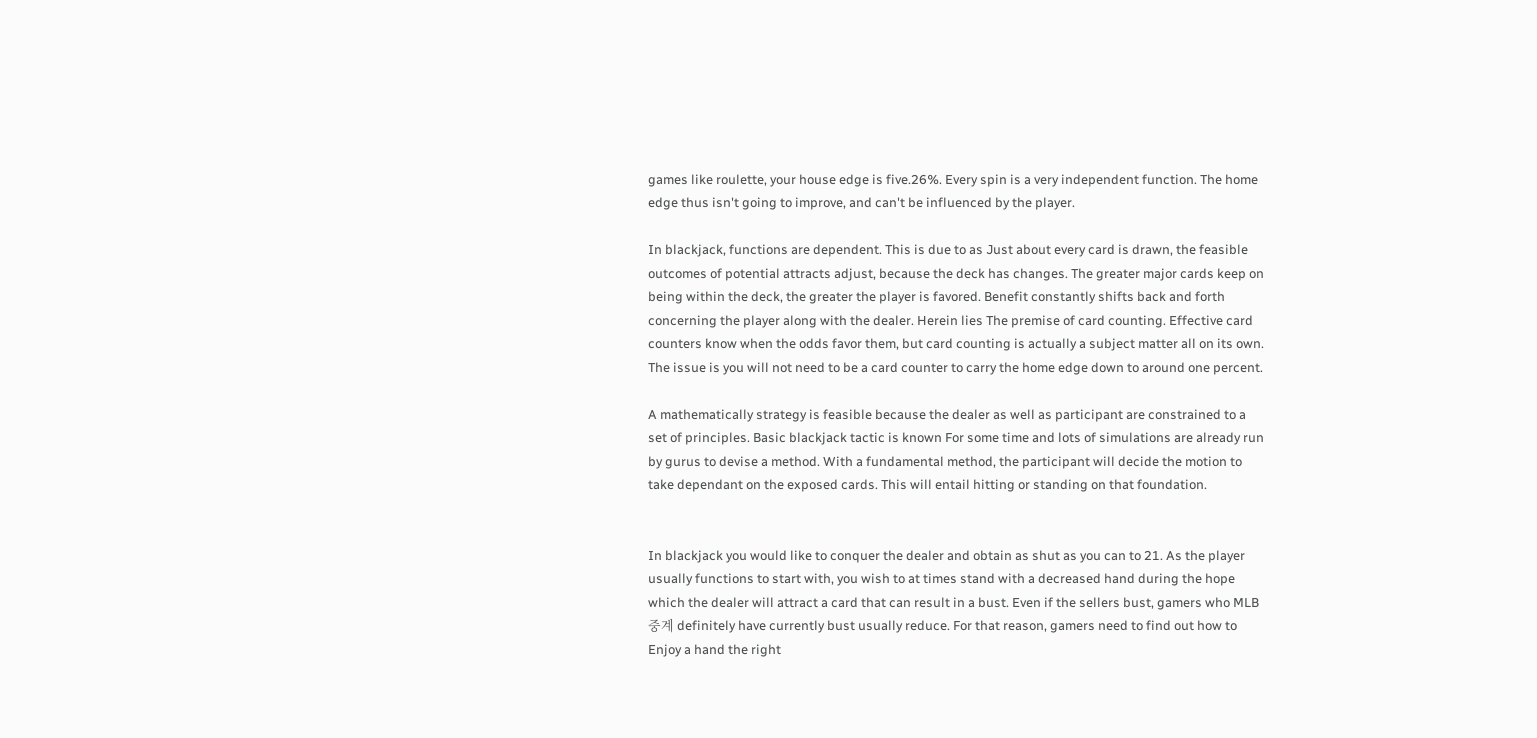games like roulette, your house edge is five.26%. Every spin is a very independent function. The home edge thus isn't going to improve, and can't be influenced by the player.

In blackjack, functions are dependent. This is due to as Just about every card is drawn, the feasible outcomes of potential attracts adjust, because the deck has changes. The greater major cards keep on being within the deck, the greater the player is favored. Benefit constantly shifts back and forth concerning the player along with the dealer. Herein lies The premise of card counting. Effective card counters know when the odds favor them, but card counting is actually a subject matter all on its own. The issue is you will not need to be a card counter to carry the home edge down to around one percent.

A mathematically strategy is feasible because the dealer as well as participant are constrained to a set of principles. Basic blackjack tactic is known For some time and lots of simulations are already run by gurus to devise a method. With a fundamental method, the participant will decide the motion to take dependant on the exposed cards. This will entail hitting or standing on that foundation.


In blackjack you would like to conquer the dealer and obtain as shut as you can to 21. As the player usually functions to start with, you wish to at times stand with a decreased hand during the hope which the dealer will attract a card that can result in a bust. Even if the sellers bust, gamers who MLB중계 definitely have currently bust usually reduce. For that reason, gamers need to find out how to Enjoy a hand the right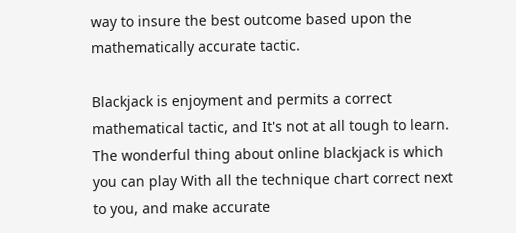way to insure the best outcome based upon the mathematically accurate tactic.

Blackjack is enjoyment and permits a correct mathematical tactic, and It's not at all tough to learn. The wonderful thing about online blackjack is which you can play With all the technique chart correct next to you, and make accurate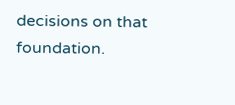decisions on that foundation.